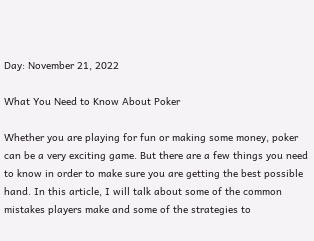Day: November 21, 2022

What You Need to Know About Poker

Whether you are playing for fun or making some money, poker can be a very exciting game. But there are a few things you need to know in order to make sure you are getting the best possible hand. In this article, I will talk about some of the common mistakes players make and some of the strategies to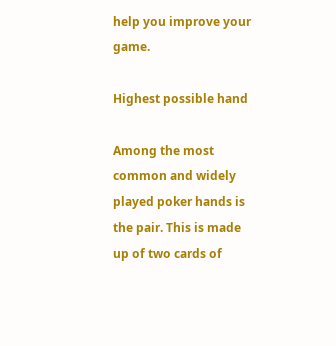help you improve your game.

Highest possible hand

Among the most common and widely played poker hands is the pair. This is made up of two cards of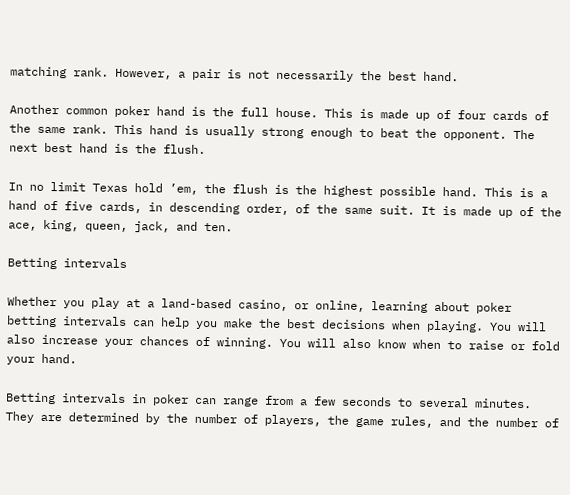matching rank. However, a pair is not necessarily the best hand.

Another common poker hand is the full house. This is made up of four cards of the same rank. This hand is usually strong enough to beat the opponent. The next best hand is the flush.

In no limit Texas hold ’em, the flush is the highest possible hand. This is a hand of five cards, in descending order, of the same suit. It is made up of the ace, king, queen, jack, and ten.

Betting intervals

Whether you play at a land-based casino, or online, learning about poker betting intervals can help you make the best decisions when playing. You will also increase your chances of winning. You will also know when to raise or fold your hand.

Betting intervals in poker can range from a few seconds to several minutes. They are determined by the number of players, the game rules, and the number of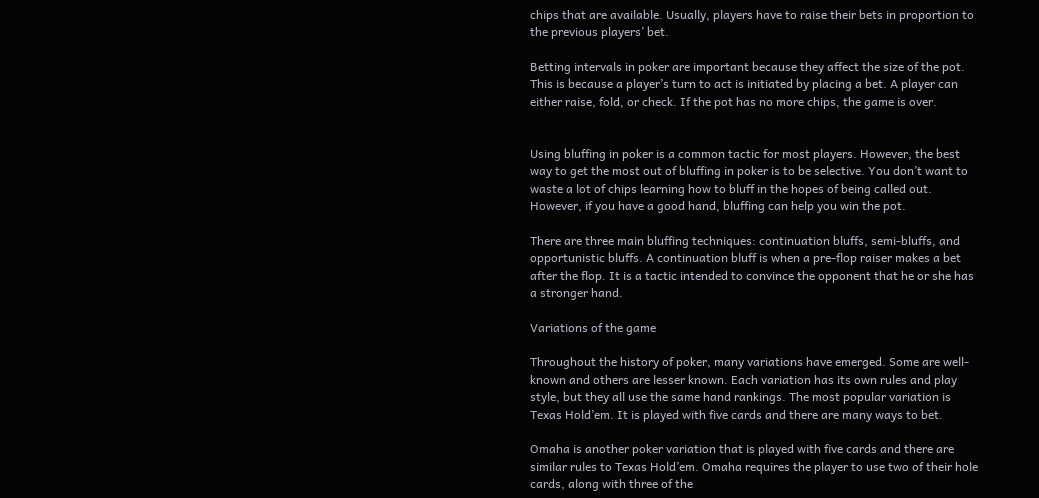chips that are available. Usually, players have to raise their bets in proportion to the previous players’ bet.

Betting intervals in poker are important because they affect the size of the pot. This is because a player’s turn to act is initiated by placing a bet. A player can either raise, fold, or check. If the pot has no more chips, the game is over.


Using bluffing in poker is a common tactic for most players. However, the best way to get the most out of bluffing in poker is to be selective. You don’t want to waste a lot of chips learning how to bluff in the hopes of being called out. However, if you have a good hand, bluffing can help you win the pot.

There are three main bluffing techniques: continuation bluffs, semi-bluffs, and opportunistic bluffs. A continuation bluff is when a pre-flop raiser makes a bet after the flop. It is a tactic intended to convince the opponent that he or she has a stronger hand.

Variations of the game

Throughout the history of poker, many variations have emerged. Some are well-known and others are lesser known. Each variation has its own rules and play style, but they all use the same hand rankings. The most popular variation is Texas Hold’em. It is played with five cards and there are many ways to bet.

Omaha is another poker variation that is played with five cards and there are similar rules to Texas Hold’em. Omaha requires the player to use two of their hole cards, along with three of the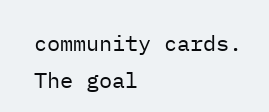community cards. The goal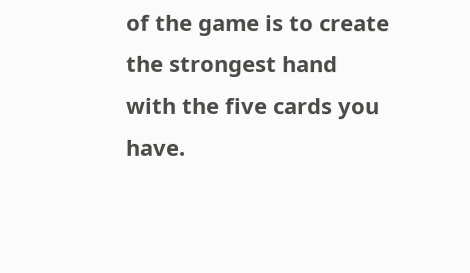of the game is to create the strongest hand with the five cards you have.